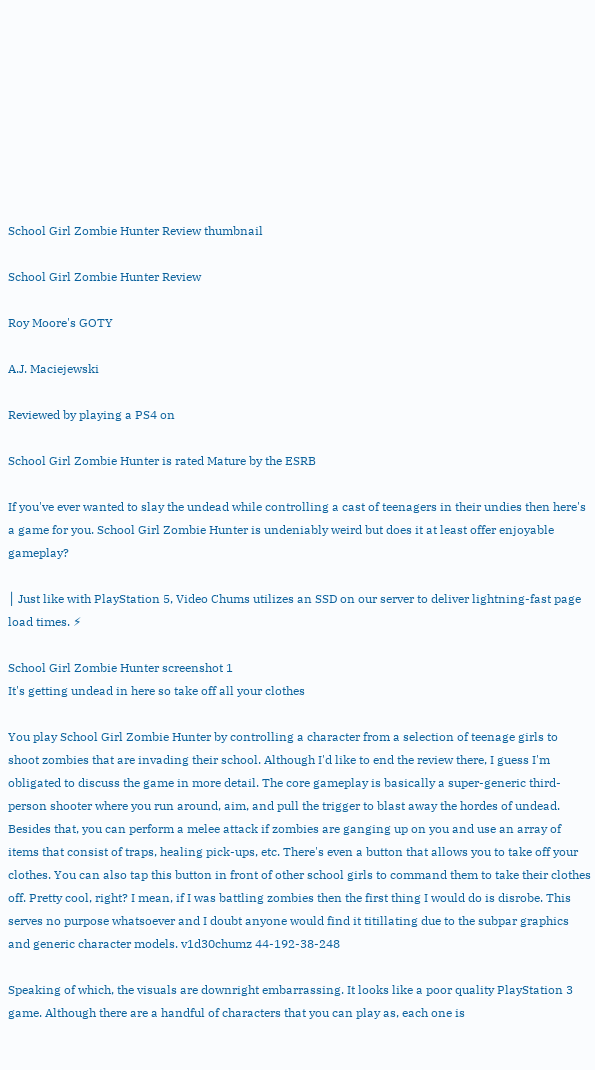School Girl Zombie Hunter Review thumbnail

School Girl Zombie Hunter Review

Roy Moore's GOTY

A.J. Maciejewski

Reviewed by playing a PS4 on

School Girl Zombie Hunter is rated Mature by the ESRB

If you've ever wanted to slay the undead while controlling a cast of teenagers in their undies then here's a game for you. School Girl Zombie Hunter is undeniably weird but does it at least offer enjoyable gameplay?

│ Just like with PlayStation 5, Video Chums utilizes an SSD on our server to deliver lightning-fast page load times. ⚡

School Girl Zombie Hunter screenshot 1
It's getting undead in here so take off all your clothes

You play School Girl Zombie Hunter by controlling a character from a selection of teenage girls to shoot zombies that are invading their school. Although I'd like to end the review there, I guess I'm obligated to discuss the game in more detail. The core gameplay is basically a super-generic third-person shooter where you run around, aim, and pull the trigger to blast away the hordes of undead. Besides that, you can perform a melee attack if zombies are ganging up on you and use an array of items that consist of traps, healing pick-ups, etc. There's even a button that allows you to take off your clothes. You can also tap this button in front of other school girls to command them to take their clothes off. Pretty cool, right? I mean, if I was battling zombies then the first thing I would do is disrobe. This serves no purpose whatsoever and I doubt anyone would find it titillating due to the subpar graphics and generic character models. v1d30chumz 44-192-38-248

Speaking of which, the visuals are downright embarrassing. It looks like a poor quality PlayStation 3 game. Although there are a handful of characters that you can play as, each one is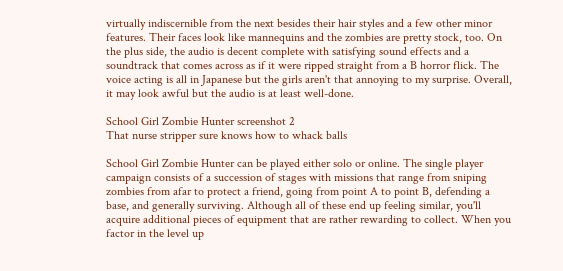virtually indiscernible from the next besides their hair styles and a few other minor features. Their faces look like mannequins and the zombies are pretty stock, too. On the plus side, the audio is decent complete with satisfying sound effects and a soundtrack that comes across as if it were ripped straight from a B horror flick. The voice acting is all in Japanese but the girls aren't that annoying to my surprise. Overall, it may look awful but the audio is at least well-done.

School Girl Zombie Hunter screenshot 2
That nurse stripper sure knows how to whack balls

School Girl Zombie Hunter can be played either solo or online. The single player campaign consists of a succession of stages with missions that range from sniping zombies from afar to protect a friend, going from point A to point B, defending a base, and generally surviving. Although all of these end up feeling similar, you'll acquire additional pieces of equipment that are rather rewarding to collect. When you factor in the level up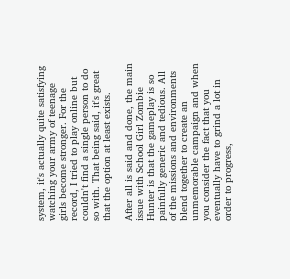system, it's actually quite satisfying watching your army of teenage girls become stronger. For the record, I tried to play online but couldn't find a single person to do so with. That being said, it's great that the option at least exists.

After all is said and done, the main issue with School Girl Zombie Hunter is that the gameplay is so painfully generic and tedious. All of the missions and environments blend together to create an unmemorable campaign and when you consider the fact that you eventually have to grind a lot in order to progress,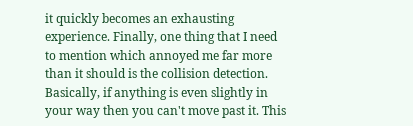it quickly becomes an exhausting experience. Finally, one thing that I need to mention which annoyed me far more than it should is the collision detection. Basically, if anything is even slightly in your way then you can't move past it. This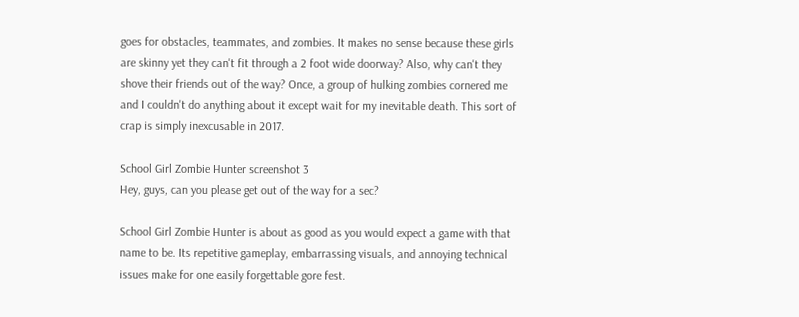goes for obstacles, teammates, and zombies. It makes no sense because these girls are skinny yet they can't fit through a 2 foot wide doorway? Also, why can't they shove their friends out of the way? Once, a group of hulking zombies cornered me and I couldn't do anything about it except wait for my inevitable death. This sort of crap is simply inexcusable in 2017.

School Girl Zombie Hunter screenshot 3
Hey, guys, can you please get out of the way for a sec?

School Girl Zombie Hunter is about as good as you would expect a game with that name to be. Its repetitive gameplay, embarrassing visuals, and annoying technical issues make for one easily forgettable gore fest.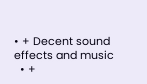• + Decent sound effects and music
  • +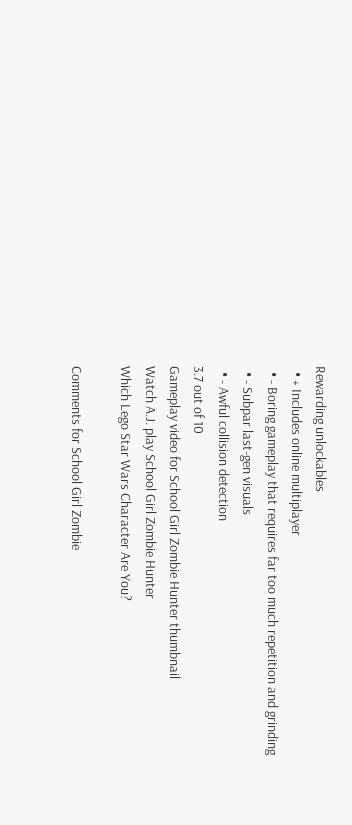Rewarding unlockables
  • + Includes online multiplayer
  • - Boring gameplay that requires far too much repetition and grinding
  • - Subpar last-gen visuals
  • - Awful collision detection
3.7 out of 10
Gameplay video for School Girl Zombie Hunter thumbnail
Watch A.J. play School Girl Zombie Hunter
Which Lego Star Wars Character Are You?

Comments for School Girl Zombie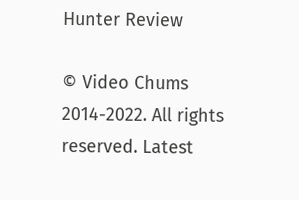Hunter Review

© Video Chums 2014-2022. All rights reserved. Latest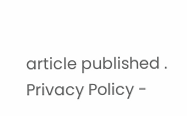article published . Privacy Policy -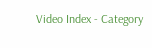Video Index - Category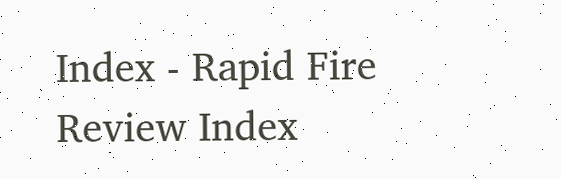Index - Rapid Fire Review Index